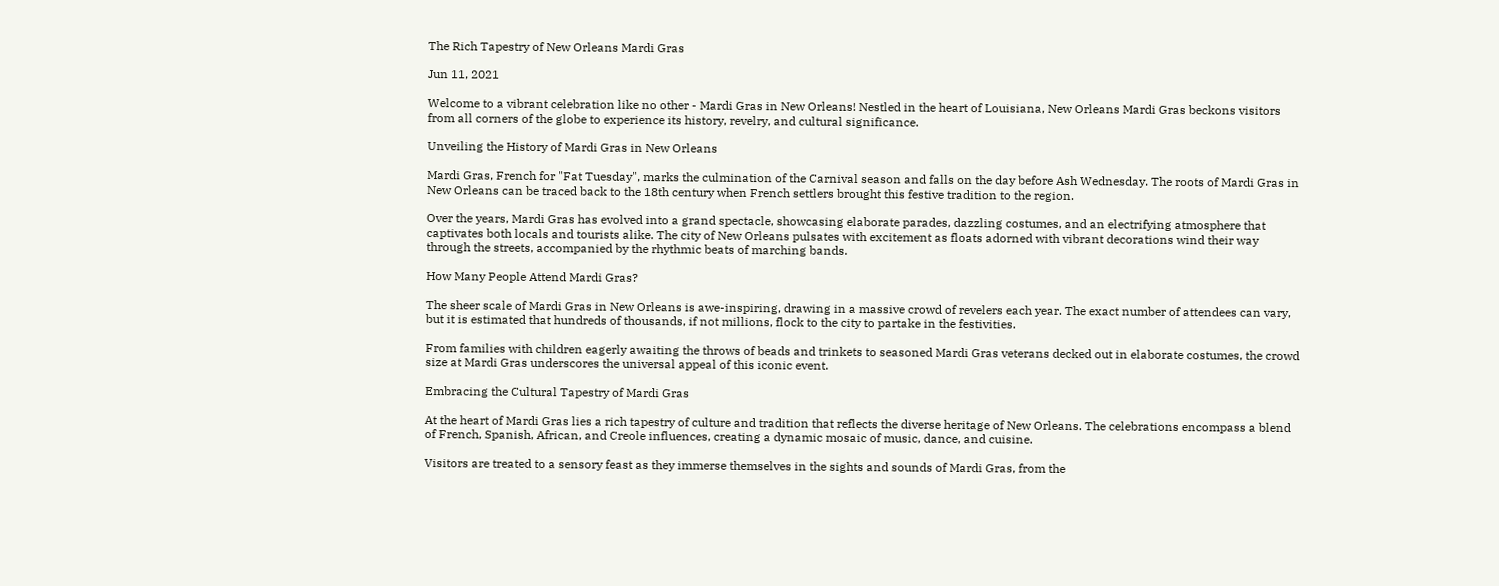The Rich Tapestry of New Orleans Mardi Gras

Jun 11, 2021

Welcome to a vibrant celebration like no other - Mardi Gras in New Orleans! Nestled in the heart of Louisiana, New Orleans Mardi Gras beckons visitors from all corners of the globe to experience its history, revelry, and cultural significance.

Unveiling the History of Mardi Gras in New Orleans

Mardi Gras, French for "Fat Tuesday", marks the culmination of the Carnival season and falls on the day before Ash Wednesday. The roots of Mardi Gras in New Orleans can be traced back to the 18th century when French settlers brought this festive tradition to the region.

Over the years, Mardi Gras has evolved into a grand spectacle, showcasing elaborate parades, dazzling costumes, and an electrifying atmosphere that captivates both locals and tourists alike. The city of New Orleans pulsates with excitement as floats adorned with vibrant decorations wind their way through the streets, accompanied by the rhythmic beats of marching bands.

How Many People Attend Mardi Gras?

The sheer scale of Mardi Gras in New Orleans is awe-inspiring, drawing in a massive crowd of revelers each year. The exact number of attendees can vary, but it is estimated that hundreds of thousands, if not millions, flock to the city to partake in the festivities.

From families with children eagerly awaiting the throws of beads and trinkets to seasoned Mardi Gras veterans decked out in elaborate costumes, the crowd size at Mardi Gras underscores the universal appeal of this iconic event.

Embracing the Cultural Tapestry of Mardi Gras

At the heart of Mardi Gras lies a rich tapestry of culture and tradition that reflects the diverse heritage of New Orleans. The celebrations encompass a blend of French, Spanish, African, and Creole influences, creating a dynamic mosaic of music, dance, and cuisine.

Visitors are treated to a sensory feast as they immerse themselves in the sights and sounds of Mardi Gras, from the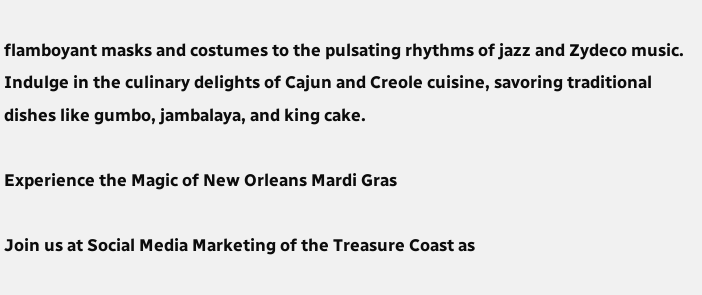flamboyant masks and costumes to the pulsating rhythms of jazz and Zydeco music. Indulge in the culinary delights of Cajun and Creole cuisine, savoring traditional dishes like gumbo, jambalaya, and king cake.

Experience the Magic of New Orleans Mardi Gras

Join us at Social Media Marketing of the Treasure Coast as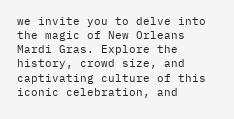we invite you to delve into the magic of New Orleans Mardi Gras. Explore the history, crowd size, and captivating culture of this iconic celebration, and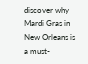discover why Mardi Gras in New Orleans is a must-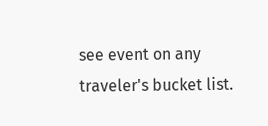see event on any traveler's bucket list.